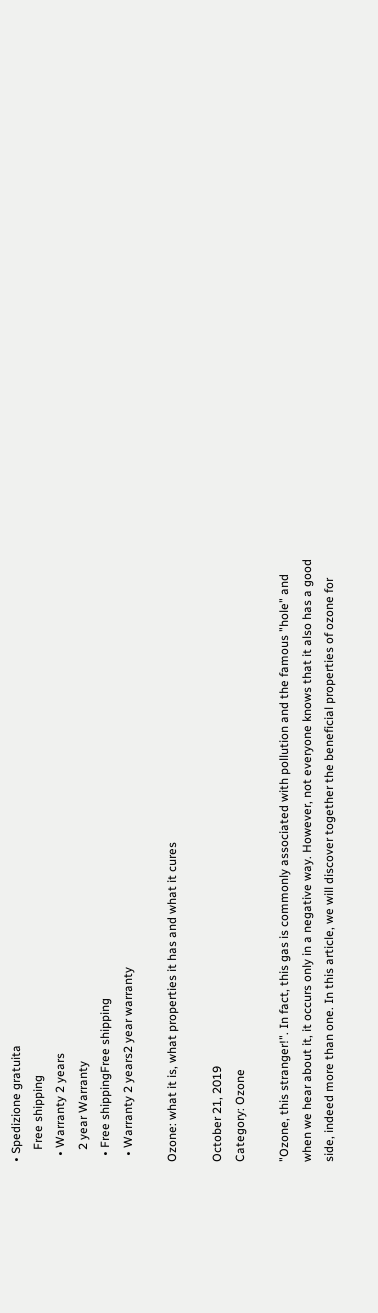• Spedizione gratuita
    Free shipping
  • Warranty 2 years
    2 year Warranty
  • Free shippingFree shipping
  • Warranty 2 years2 year warranty

Ozone: what it is, what properties it has and what it cures

October 21, 2019
Category: Ozone

"Ozone, this stranger!". In fact, this gas is commonly associated with pollution and the famous "hole" and when we hear about it, it occurs only in a negative way. However, not everyone knows that it also has a good side, indeed more than one. In this article, we will discover together the beneficial properties of ozone for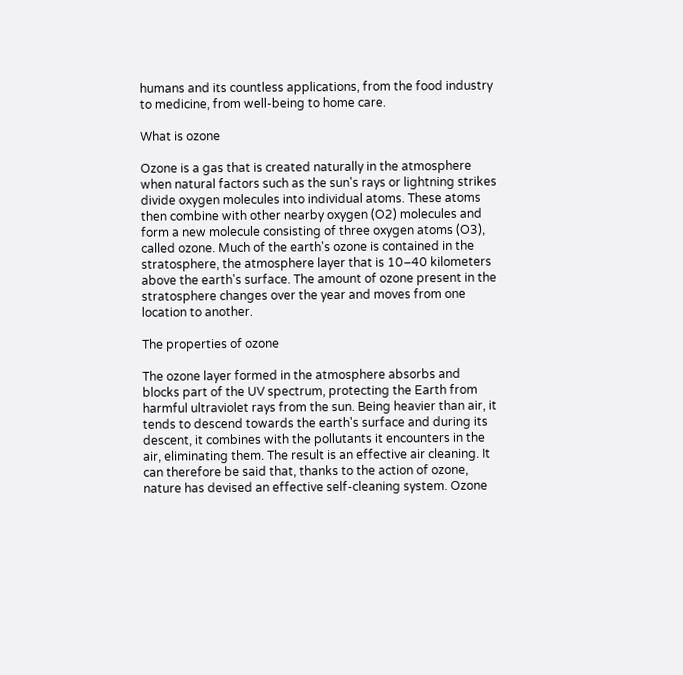humans and its countless applications, from the food industry to medicine, from well-being to home care.

What is ozone

Ozone is a gas that is created naturally in the atmosphere when natural factors such as the sun's rays or lightning strikes divide oxygen molecules into individual atoms. These atoms then combine with other nearby oxygen (O2) molecules and form a new molecule consisting of three oxygen atoms (O3), called ozone. Much of the earth's ozone is contained in the stratosphere, the atmosphere layer that is 10–40 kilometers above the earth's surface. The amount of ozone present in the stratosphere changes over the year and moves from one location to another.

The properties of ozone

The ozone layer formed in the atmosphere absorbs and blocks part of the UV spectrum, protecting the Earth from harmful ultraviolet rays from the sun. Being heavier than air, it tends to descend towards the earth's surface and during its descent, it combines with the pollutants it encounters in the air, eliminating them. The result is an effective air cleaning. It can therefore be said that, thanks to the action of ozone, nature has devised an effective self-cleaning system. Ozone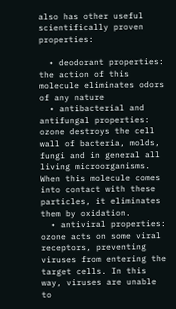also has other useful scientifically proven properties:

  • deodorant properties: the action of this molecule eliminates odors of any nature
  • antibacterial and antifungal properties: ozone destroys the cell wall of bacteria, molds, fungi and in general all living microorganisms. When this molecule comes into contact with these particles, it eliminates them by oxidation.
  • antiviral properties: ozone acts on some viral receptors, preventing viruses from entering the target cells. In this way, viruses are unable to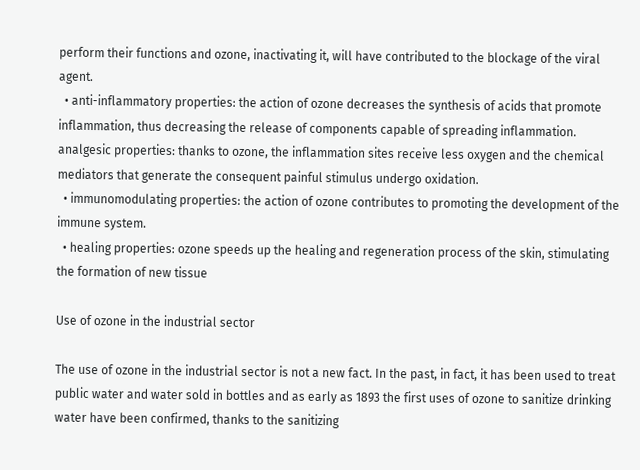perform their functions and ozone, inactivating it, will have contributed to the blockage of the viral agent.
  • anti-inflammatory properties: the action of ozone decreases the synthesis of acids that promote inflammation, thus decreasing the release of components capable of spreading inflammation. analgesic properties: thanks to ozone, the inflammation sites receive less oxygen and the chemical mediators that generate the consequent painful stimulus undergo oxidation.
  • immunomodulating properties: the action of ozone contributes to promoting the development of the immune system.
  • healing properties: ozone speeds up the healing and regeneration process of the skin, stimulating the formation of new tissue

Use of ozone in the industrial sector

The use of ozone in the industrial sector is not a new fact. In the past, in fact, it has been used to treat public water and water sold in bottles and as early as 1893 the first uses of ozone to sanitize drinking water have been confirmed, thanks to the sanitizing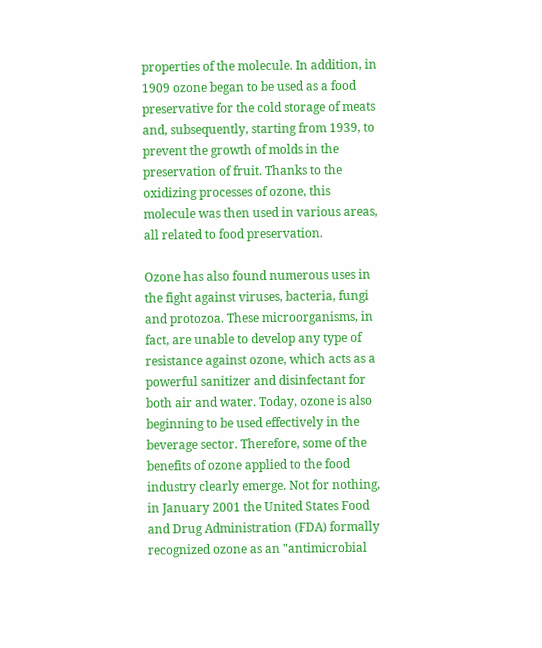properties of the molecule. In addition, in 1909 ozone began to be used as a food preservative for the cold storage of meats and, subsequently, starting from 1939, to prevent the growth of molds in the preservation of fruit. Thanks to the oxidizing processes of ozone, this molecule was then used in various areas, all related to food preservation.

Ozone has also found numerous uses in the fight against viruses, bacteria, fungi and protozoa. These microorganisms, in fact, are unable to develop any type of resistance against ozone, which acts as a powerful sanitizer and disinfectant for both air and water. Today, ozone is also beginning to be used effectively in the beverage sector. Therefore, some of the benefits of ozone applied to the food industry clearly emerge. Not for nothing, in January 2001 the United States Food and Drug Administration (FDA) formally recognized ozone as an "antimicrobial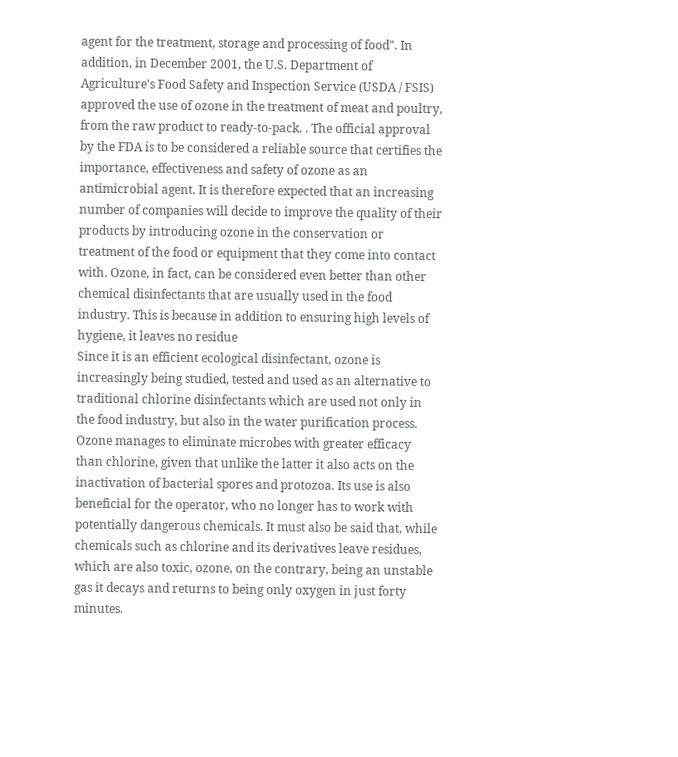agent for the treatment, storage and processing of food". In addition, in December 2001, the U.S. Department of Agriculture's Food Safety and Inspection Service (USDA / FSIS) approved the use of ozone in the treatment of meat and poultry, from the raw product to ready-to-pack. . The official approval by the FDA is to be considered a reliable source that certifies the importance, effectiveness and safety of ozone as an antimicrobial agent. It is therefore expected that an increasing number of companies will decide to improve the quality of their products by introducing ozone in the conservation or treatment of the food or equipment that they come into contact with. Ozone, in fact, can be considered even better than other chemical disinfectants that are usually used in the food industry. This is because in addition to ensuring high levels of hygiene, it leaves no residue
Since it is an efficient ecological disinfectant, ozone is increasingly being studied, tested and used as an alternative to traditional chlorine disinfectants which are used not only in the food industry, but also in the water purification process. Ozone manages to eliminate microbes with greater efficacy than chlorine, given that unlike the latter it also acts on the inactivation of bacterial spores and protozoa. Its use is also beneficial for the operator, who no longer has to work with potentially dangerous chemicals. It must also be said that, while chemicals such as chlorine and its derivatives leave residues, which are also toxic, ozone, on the contrary, being an unstable gas it decays and returns to being only oxygen in just forty minutes.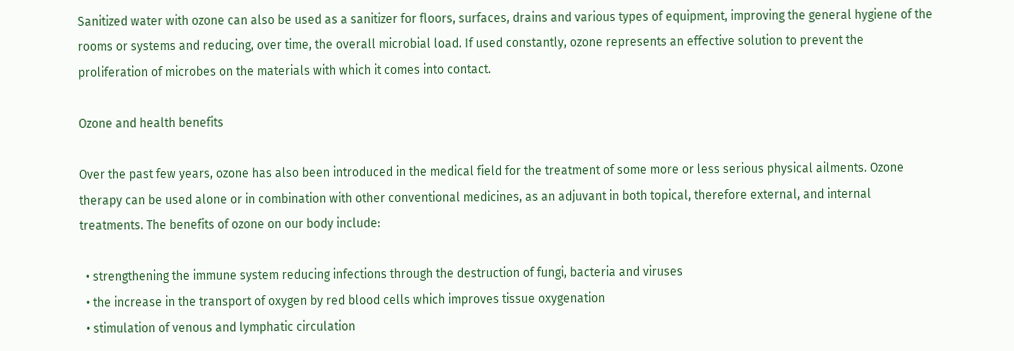Sanitized water with ozone can also be used as a sanitizer for floors, surfaces, drains and various types of equipment, improving the general hygiene of the rooms or systems and reducing, over time, the overall microbial load. If used constantly, ozone represents an effective solution to prevent the proliferation of microbes on the materials with which it comes into contact.

Ozone and health benefits

Over the past few years, ozone has also been introduced in the medical field for the treatment of some more or less serious physical ailments. Ozone therapy can be used alone or in combination with other conventional medicines, as an adjuvant in both topical, therefore external, and internal treatments. The benefits of ozone on our body include:

  • strengthening the immune system reducing infections through the destruction of fungi, bacteria and viruses
  • the increase in the transport of oxygen by red blood cells which improves tissue oxygenation
  • stimulation of venous and lymphatic circulation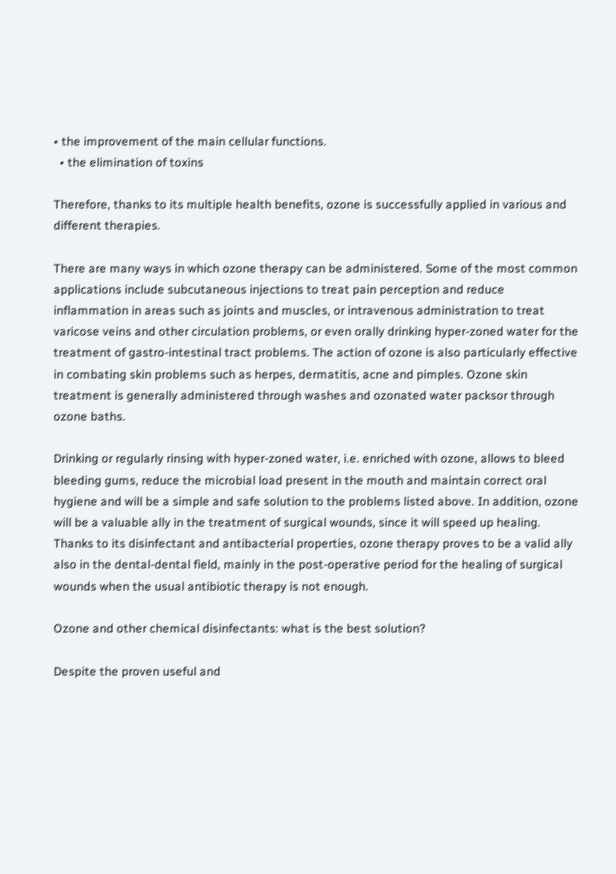• the improvement of the main cellular functions.
  • the elimination of toxins

Therefore, thanks to its multiple health benefits, ozone is successfully applied in various and different therapies.

There are many ways in which ozone therapy can be administered. Some of the most common applications include subcutaneous injections to treat pain perception and reduce inflammation in areas such as joints and muscles, or intravenous administration to treat varicose veins and other circulation problems, or even orally drinking hyper-zoned water for the treatment of gastro-intestinal tract problems. The action of ozone is also particularly effective in combating skin problems such as herpes, dermatitis, acne and pimples. Ozone skin treatment is generally administered through washes and ozonated water packsor through ozone baths.

Drinking or regularly rinsing with hyper-zoned water, i.e. enriched with ozone, allows to bleed bleeding gums, reduce the microbial load present in the mouth and maintain correct oral hygiene and will be a simple and safe solution to the problems listed above. In addition, ozone will be a valuable ally in the treatment of surgical wounds, since it will speed up healing. Thanks to its disinfectant and antibacterial properties, ozone therapy proves to be a valid ally also in the dental-dental field, mainly in the post-operative period for the healing of surgical wounds when the usual antibiotic therapy is not enough.

Ozone and other chemical disinfectants: what is the best solution?

Despite the proven useful and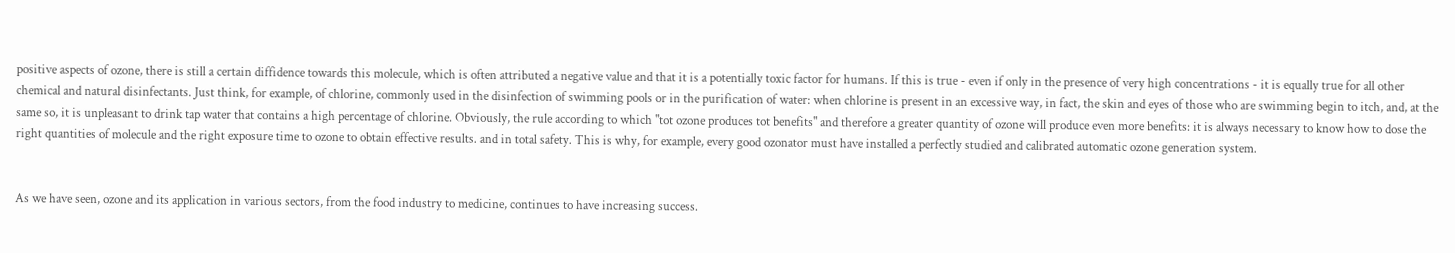positive aspects of ozone, there is still a certain diffidence towards this molecule, which is often attributed a negative value and that it is a potentially toxic factor for humans. If this is true - even if only in the presence of very high concentrations - it is equally true for all other chemical and natural disinfectants. Just think, for example, of chlorine, commonly used in the disinfection of swimming pools or in the purification of water: when chlorine is present in an excessive way, in fact, the skin and eyes of those who are swimming begin to itch, and, at the same so, it is unpleasant to drink tap water that contains a high percentage of chlorine. Obviously, the rule according to which "tot ozone produces tot benefits" and therefore a greater quantity of ozone will produce even more benefits: it is always necessary to know how to dose the right quantities of molecule and the right exposure time to ozone to obtain effective results. and in total safety. This is why, for example, every good ozonator must have installed a perfectly studied and calibrated automatic ozone generation system.


As we have seen, ozone and its application in various sectors, from the food industry to medicine, continues to have increasing success.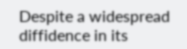Despite a widespread diffidence in its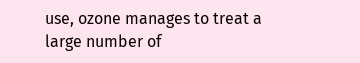use, ozone manages to treat a large number of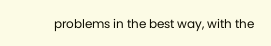problems in the best way, with the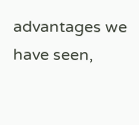advantages we have seen,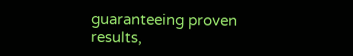guaranteeing proven results,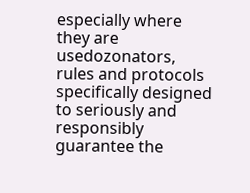especially where they are usedozonators, rules and protocols specifically designed to seriously and responsibly guarantee the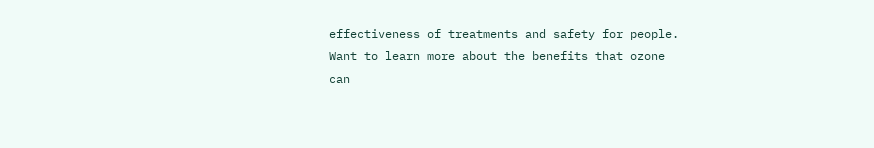effectiveness of treatments and safety for people. Want to learn more about the benefits that ozone can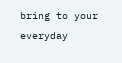bring to your everyday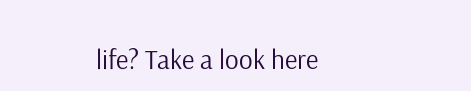life? Take a look here